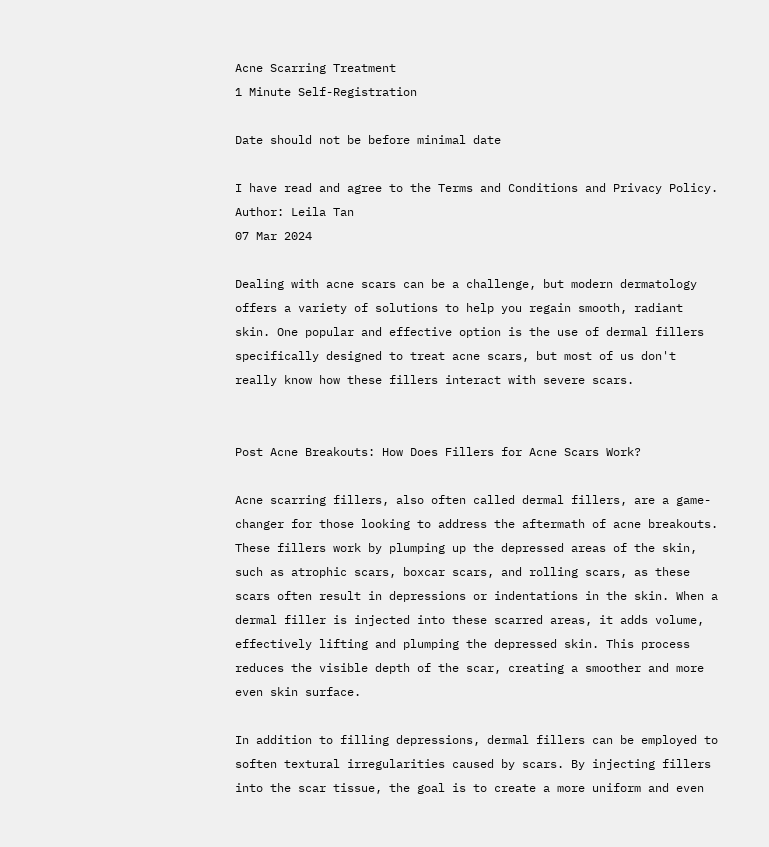Acne Scarring Treatment
1 Minute Self-Registration

Date should not be before minimal date

I have read and agree to the Terms and Conditions and Privacy Policy.
Author: Leila Tan
07 Mar 2024

Dealing with acne scars can be a challenge, but modern dermatology offers a variety of solutions to help you regain smooth, radiant skin. One popular and effective option is the use of dermal fillers specifically designed to treat acne scars, but most of us don't really know how these fillers interact with severe scars.


Post Acne Breakouts: How Does Fillers for Acne Scars Work?

Acne scarring fillers, also often called dermal fillers, are a game-changer for those looking to address the aftermath of acne breakouts. These fillers work by plumping up the depressed areas of the skin, such as atrophic scars, boxcar scars, and rolling scars, as these scars often result in depressions or indentations in the skin. When a dermal filler is injected into these scarred areas, it adds volume, effectively lifting and plumping the depressed skin. This process reduces the visible depth of the scar, creating a smoother and more even skin surface.

In addition to filling depressions, dermal fillers can be employed to soften textural irregularities caused by scars. By injecting fillers into the scar tissue, the goal is to create a more uniform and even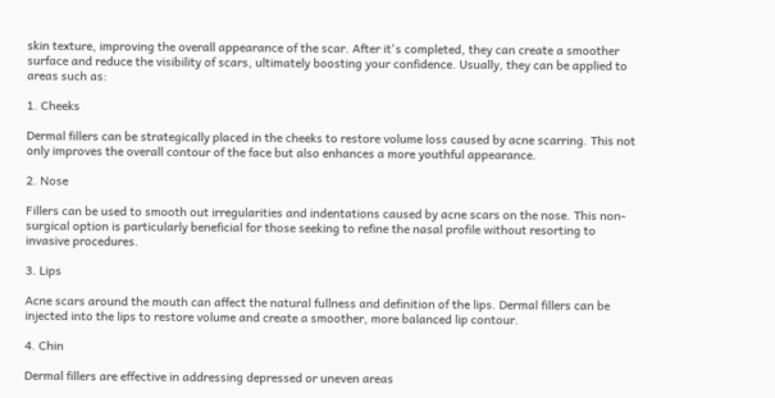skin texture, improving the overall appearance of the scar. After it's completed, they can create a smoother surface and reduce the visibility of scars, ultimately boosting your confidence. Usually, they can be applied to areas such as:

1. Cheeks

Dermal fillers can be strategically placed in the cheeks to restore volume loss caused by acne scarring. This not only improves the overall contour of the face but also enhances a more youthful appearance.

2. Nose

Fillers can be used to smooth out irregularities and indentations caused by acne scars on the nose. This non-surgical option is particularly beneficial for those seeking to refine the nasal profile without resorting to invasive procedures.

3. Lips

Acne scars around the mouth can affect the natural fullness and definition of the lips. Dermal fillers can be injected into the lips to restore volume and create a smoother, more balanced lip contour.

4. Chin

Dermal fillers are effective in addressing depressed or uneven areas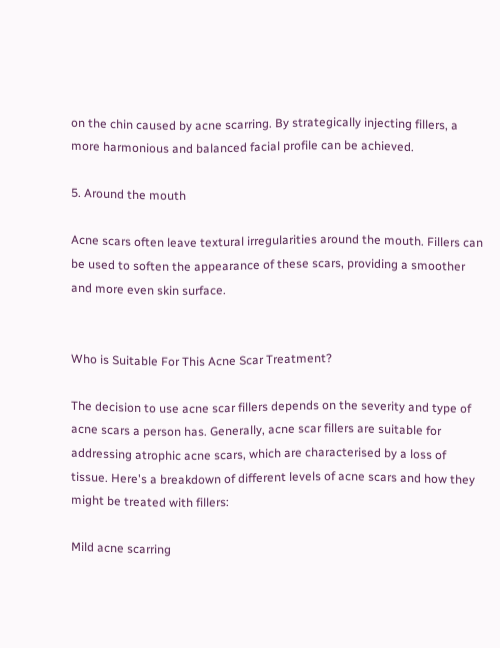on the chin caused by acne scarring. By strategically injecting fillers, a more harmonious and balanced facial profile can be achieved.

5. Around the mouth

Acne scars often leave textural irregularities around the mouth. Fillers can be used to soften the appearance of these scars, providing a smoother and more even skin surface.


Who is Suitable For This Acne Scar Treatment?

The decision to use acne scar fillers depends on the severity and type of acne scars a person has. Generally, acne scar fillers are suitable for addressing atrophic acne scars, which are characterised by a loss of tissue. Here's a breakdown of different levels of acne scars and how they might be treated with fillers:

Mild acne scarring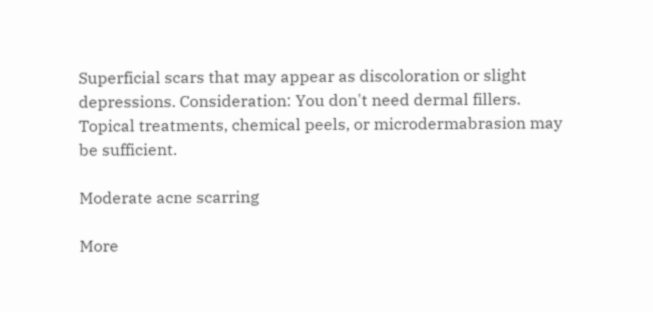Superficial scars that may appear as discoloration or slight depressions. Consideration: You don't need dermal fillers. Topical treatments, chemical peels, or microdermabrasion may be sufficient.

Moderate acne scarring

More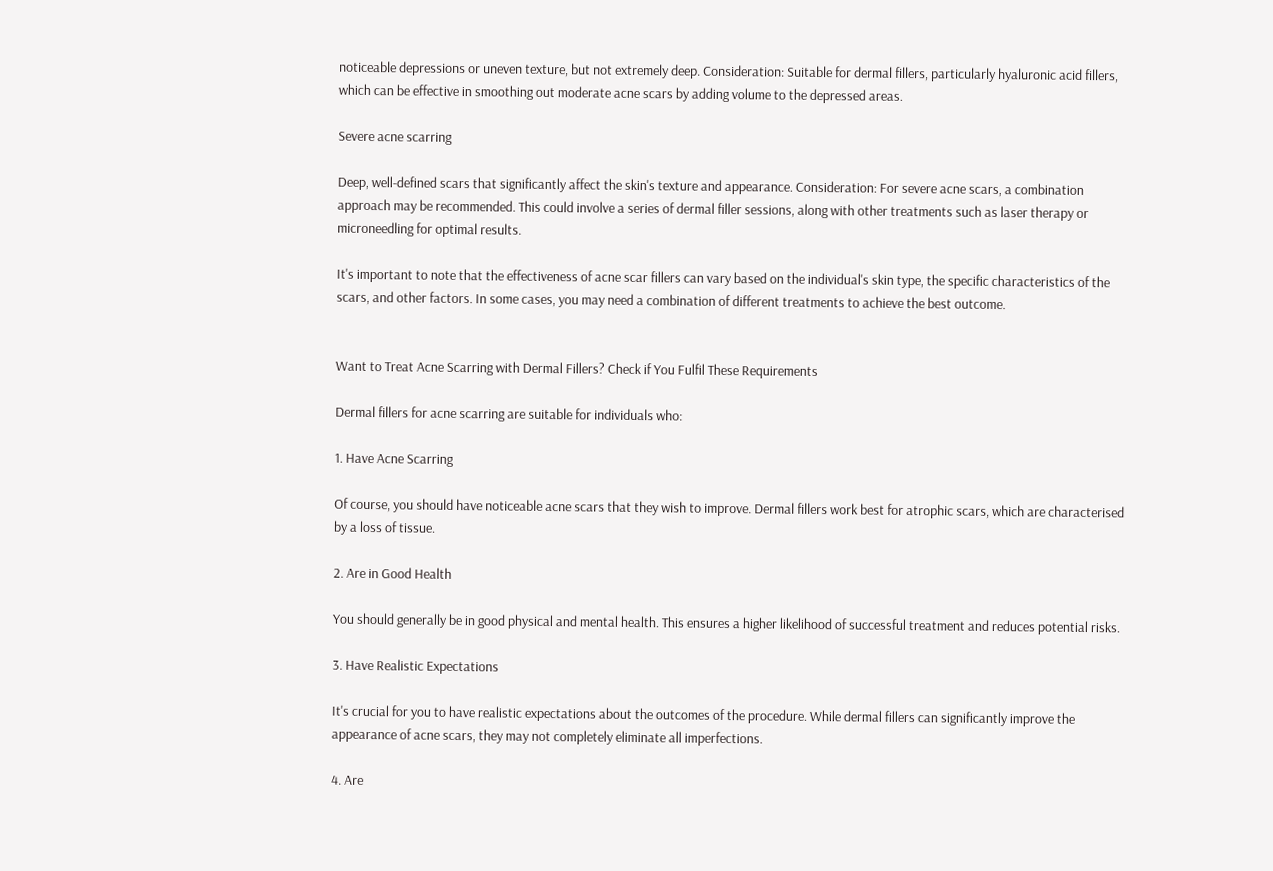noticeable depressions or uneven texture, but not extremely deep. Consideration: Suitable for dermal fillers, particularly hyaluronic acid fillers, which can be effective in smoothing out moderate acne scars by adding volume to the depressed areas.

Severe acne scarring

Deep, well-defined scars that significantly affect the skin's texture and appearance. Consideration: For severe acne scars, a combination approach may be recommended. This could involve a series of dermal filler sessions, along with other treatments such as laser therapy or microneedling for optimal results.

It's important to note that the effectiveness of acne scar fillers can vary based on the individual's skin type, the specific characteristics of the scars, and other factors. In some cases, you may need a combination of different treatments to achieve the best outcome.


Want to Treat Acne Scarring with Dermal Fillers? Check if You Fulfil These Requirements

Dermal fillers for acne scarring are suitable for individuals who:

1. Have Acne Scarring

Of course, you should have noticeable acne scars that they wish to improve. Dermal fillers work best for atrophic scars, which are characterised by a loss of tissue.

2. Are in Good Health

You should generally be in good physical and mental health. This ensures a higher likelihood of successful treatment and reduces potential risks.

3. Have Realistic Expectations

It's crucial for you to have realistic expectations about the outcomes of the procedure. While dermal fillers can significantly improve the appearance of acne scars, they may not completely eliminate all imperfections.

4. Are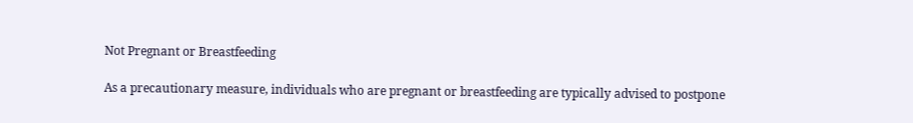Not Pregnant or Breastfeeding

As a precautionary measure, individuals who are pregnant or breastfeeding are typically advised to postpone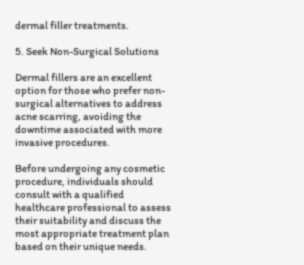dermal filler treatments.

5. Seek Non-Surgical Solutions

Dermal fillers are an excellent option for those who prefer non-surgical alternatives to address acne scarring, avoiding the downtime associated with more invasive procedures.

Before undergoing any cosmetic procedure, individuals should consult with a qualified healthcare professional to assess their suitability and discuss the most appropriate treatment plan based on their unique needs.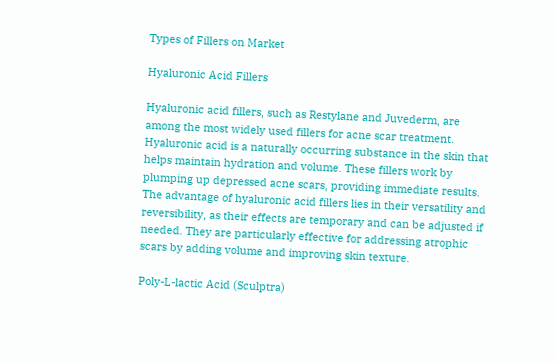Types of Fillers on Market

Hyaluronic Acid Fillers

Hyaluronic acid fillers, such as Restylane and Juvederm, are among the most widely used fillers for acne scar treatment. Hyaluronic acid is a naturally occurring substance in the skin that helps maintain hydration and volume. These fillers work by plumping up depressed acne scars, providing immediate results. The advantage of hyaluronic acid fillers lies in their versatility and reversibility, as their effects are temporary and can be adjusted if needed. They are particularly effective for addressing atrophic scars by adding volume and improving skin texture.

Poly-L-lactic Acid (Sculptra)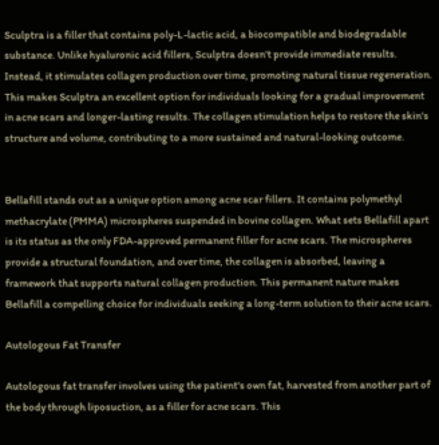Sculptra is a filler that contains poly-L-lactic acid, a biocompatible and biodegradable substance. Unlike hyaluronic acid fillers, Sculptra doesn't provide immediate results. Instead, it stimulates collagen production over time, promoting natural tissue regeneration. This makes Sculptra an excellent option for individuals looking for a gradual improvement in acne scars and longer-lasting results. The collagen stimulation helps to restore the skin's structure and volume, contributing to a more sustained and natural-looking outcome.


Bellafill stands out as a unique option among acne scar fillers. It contains polymethyl methacrylate (PMMA) microspheres suspended in bovine collagen. What sets Bellafill apart is its status as the only FDA-approved permanent filler for acne scars. The microspheres provide a structural foundation, and over time, the collagen is absorbed, leaving a framework that supports natural collagen production. This permanent nature makes Bellafill a compelling choice for individuals seeking a long-term solution to their acne scars.

Autologous Fat Transfer

Autologous fat transfer involves using the patient's own fat, harvested from another part of the body through liposuction, as a filler for acne scars. This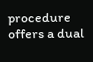procedure offers a dual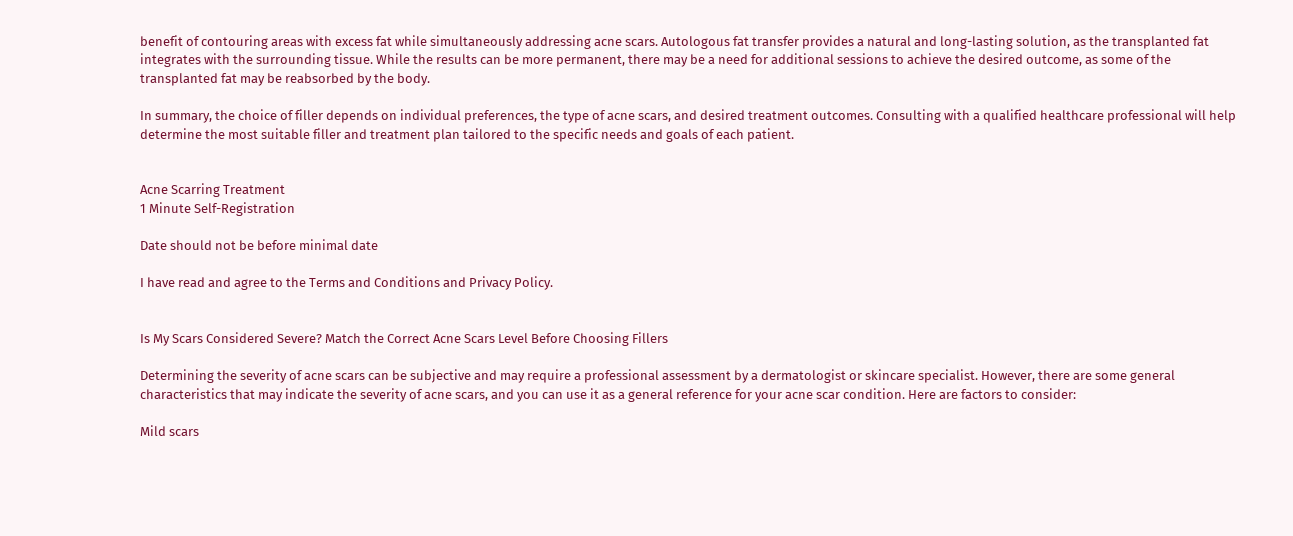benefit of contouring areas with excess fat while simultaneously addressing acne scars. Autologous fat transfer provides a natural and long-lasting solution, as the transplanted fat integrates with the surrounding tissue. While the results can be more permanent, there may be a need for additional sessions to achieve the desired outcome, as some of the transplanted fat may be reabsorbed by the body.

In summary, the choice of filler depends on individual preferences, the type of acne scars, and desired treatment outcomes. Consulting with a qualified healthcare professional will help determine the most suitable filler and treatment plan tailored to the specific needs and goals of each patient.


Acne Scarring Treatment
1 Minute Self-Registration

Date should not be before minimal date

I have read and agree to the Terms and Conditions and Privacy Policy.


Is My Scars Considered Severe? Match the Correct Acne Scars Level Before Choosing Fillers

Determining the severity of acne scars can be subjective and may require a professional assessment by a dermatologist or skincare specialist. However, there are some general characteristics that may indicate the severity of acne scars, and you can use it as a general reference for your acne scar condition. Here are factors to consider:

Mild scars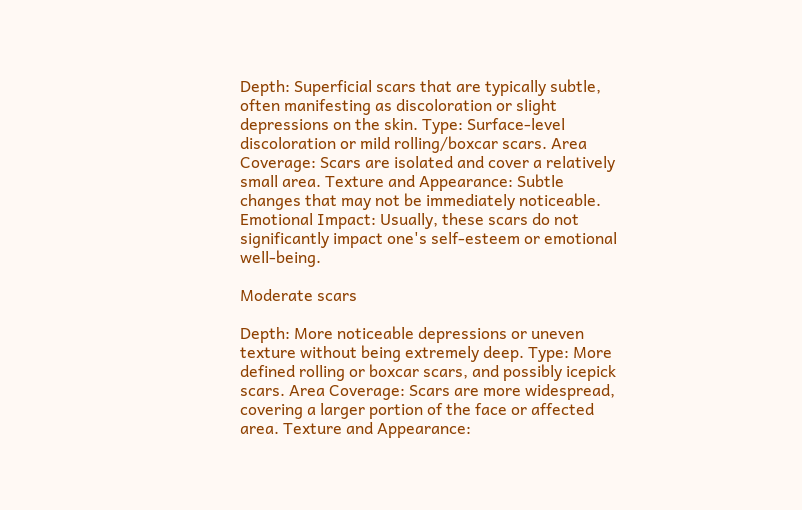Depth: Superficial scars that are typically subtle, often manifesting as discoloration or slight depressions on the skin. Type: Surface-level discoloration or mild rolling/boxcar scars. Area Coverage: Scars are isolated and cover a relatively small area. Texture and Appearance: Subtle changes that may not be immediately noticeable. Emotional Impact: Usually, these scars do not significantly impact one's self-esteem or emotional well-being.

Moderate scars

Depth: More noticeable depressions or uneven texture without being extremely deep. Type: More defined rolling or boxcar scars, and possibly icepick scars. Area Coverage: Scars are more widespread, covering a larger portion of the face or affected area. Texture and Appearance: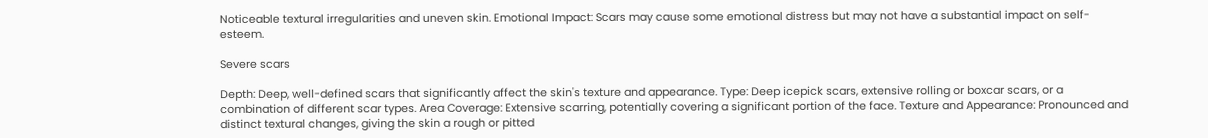Noticeable textural irregularities and uneven skin. Emotional Impact: Scars may cause some emotional distress but may not have a substantial impact on self-esteem.

Severe scars

Depth: Deep, well-defined scars that significantly affect the skin's texture and appearance. Type: Deep icepick scars, extensive rolling or boxcar scars, or a combination of different scar types. Area Coverage: Extensive scarring, potentially covering a significant portion of the face. Texture and Appearance: Pronounced and distinct textural changes, giving the skin a rough or pitted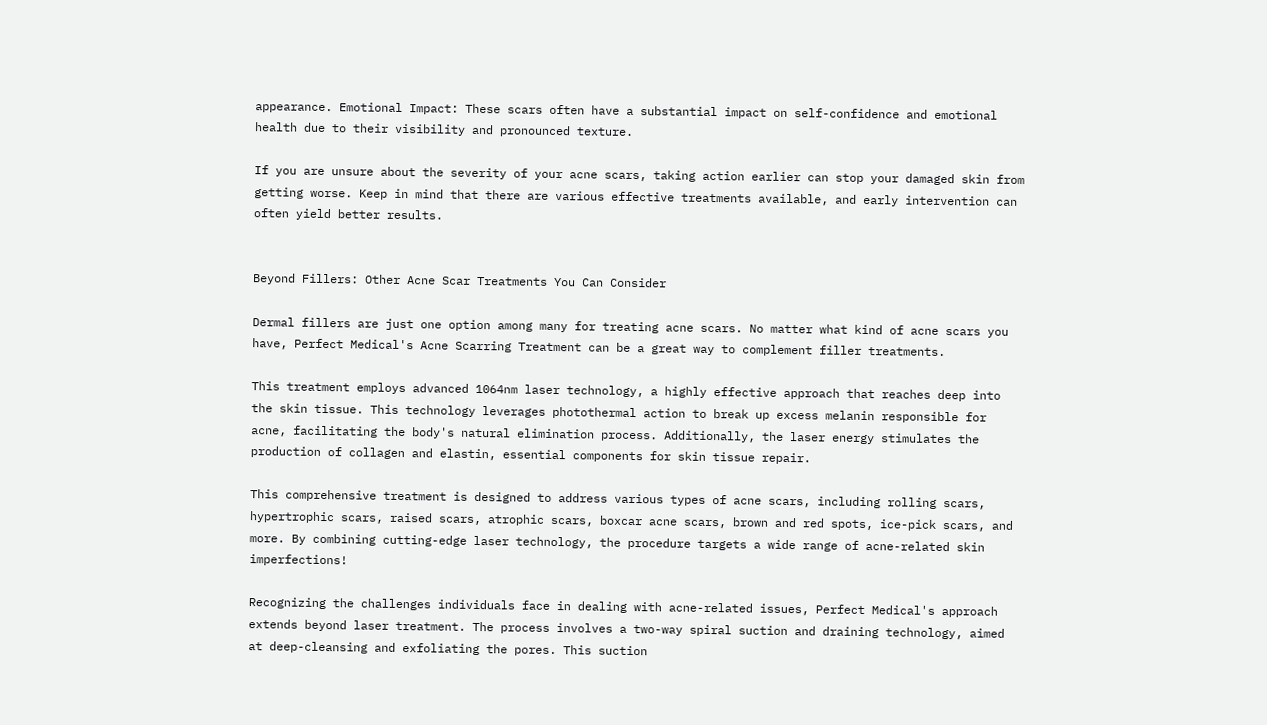appearance. Emotional Impact: These scars often have a substantial impact on self-confidence and emotional health due to their visibility and pronounced texture.

If you are unsure about the severity of your acne scars, taking action earlier can stop your damaged skin from getting worse. Keep in mind that there are various effective treatments available, and early intervention can often yield better results.


Beyond Fillers: Other Acne Scar Treatments You Can Consider

Dermal fillers are just one option among many for treating acne scars. No matter what kind of acne scars you have, Perfect Medical's Acne Scarring Treatment can be a great way to complement filler treatments.

This treatment employs advanced 1064nm laser technology, a highly effective approach that reaches deep into the skin tissue. This technology leverages photothermal action to break up excess melanin responsible for acne, facilitating the body's natural elimination process. Additionally, the laser energy stimulates the production of collagen and elastin, essential components for skin tissue repair.

This comprehensive treatment is designed to address various types of acne scars, including rolling scars, hypertrophic scars, raised scars, atrophic scars, boxcar acne scars, brown and red spots, ice-pick scars, and more. By combining cutting-edge laser technology, the procedure targets a wide range of acne-related skin imperfections!

Recognizing the challenges individuals face in dealing with acne-related issues, Perfect Medical's approach extends beyond laser treatment. The process involves a two-way spiral suction and draining technology, aimed at deep-cleansing and exfoliating the pores. This suction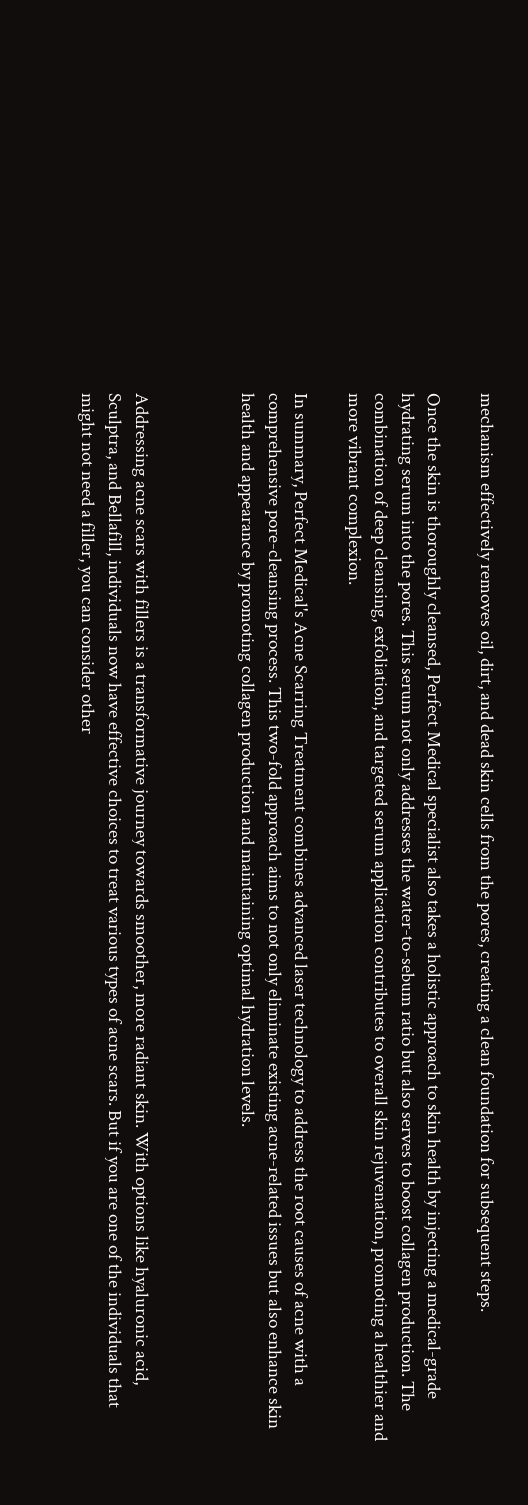mechanism effectively removes oil, dirt, and dead skin cells from the pores, creating a clean foundation for subsequent steps.

Once the skin is thoroughly cleansed, Perfect Medical specialist also takes a holistic approach to skin health by injecting a medical-grade hydrating serum into the pores. This serum not only addresses the water-to-sebum ratio but also serves to boost collagen production. The combination of deep cleansing, exfoliation, and targeted serum application contributes to overall skin rejuvenation, promoting a healthier and more vibrant complexion.

In summary, Perfect Medical's Acne Scarring Treatment combines advanced laser technology to address the root causes of acne with a comprehensive pore-cleansing process. This two-fold approach aims to not only eliminate existing acne-related issues but also enhance skin health and appearance by promoting collagen production and maintaining optimal hydration levels.



Addressing acne scars with fillers is a transformative journey towards smoother, more radiant skin. With options like hyaluronic acid, Sculptra, and Bellafill, individuals now have effective choices to treat various types of acne scars. But if you are one of the individuals that might not need a filler, you can consider other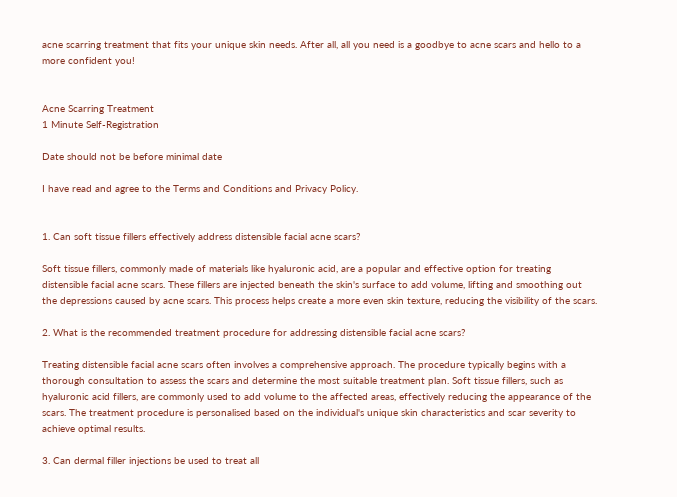acne scarring treatment that fits your unique skin needs. After all, all you need is a goodbye to acne scars and hello to a more confident you!


Acne Scarring Treatment
1 Minute Self-Registration

Date should not be before minimal date

I have read and agree to the Terms and Conditions and Privacy Policy.


1. Can soft tissue fillers effectively address distensible facial acne scars?

Soft tissue fillers, commonly made of materials like hyaluronic acid, are a popular and effective option for treating distensible facial acne scars. These fillers are injected beneath the skin's surface to add volume, lifting and smoothing out the depressions caused by acne scars. This process helps create a more even skin texture, reducing the visibility of the scars.

2. What is the recommended treatment procedure for addressing distensible facial acne scars?

Treating distensible facial acne scars often involves a comprehensive approach. The procedure typically begins with a thorough consultation to assess the scars and determine the most suitable treatment plan. Soft tissue fillers, such as hyaluronic acid fillers, are commonly used to add volume to the affected areas, effectively reducing the appearance of the scars. The treatment procedure is personalised based on the individual's unique skin characteristics and scar severity to achieve optimal results.

3. Can dermal filler injections be used to treat all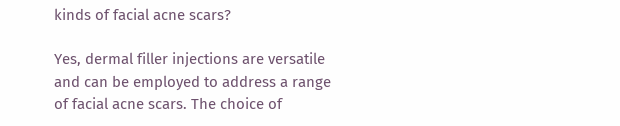kinds of facial acne scars?

Yes, dermal filler injections are versatile and can be employed to address a range of facial acne scars. The choice of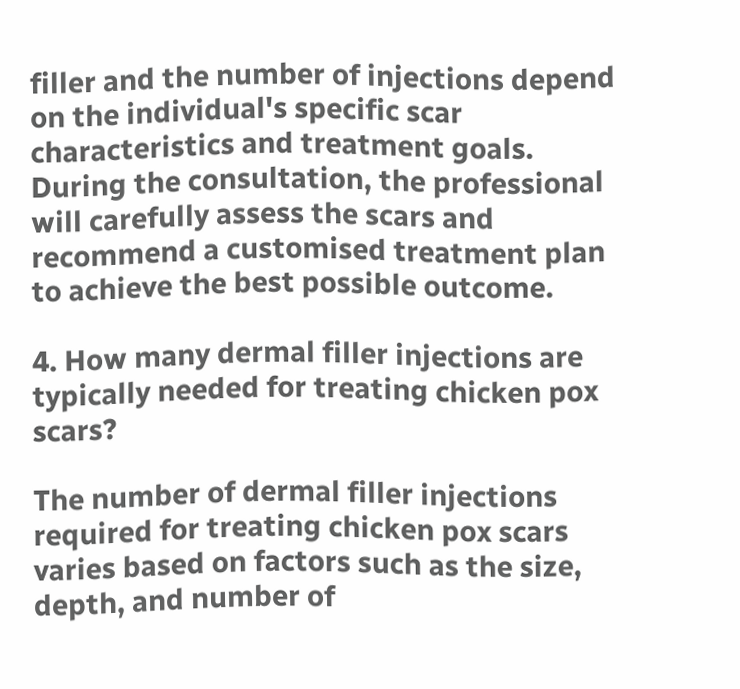filler and the number of injections depend on the individual's specific scar characteristics and treatment goals. During the consultation, the professional will carefully assess the scars and recommend a customised treatment plan to achieve the best possible outcome.

4. How many dermal filler injections are typically needed for treating chicken pox scars?

The number of dermal filler injections required for treating chicken pox scars varies based on factors such as the size, depth, and number of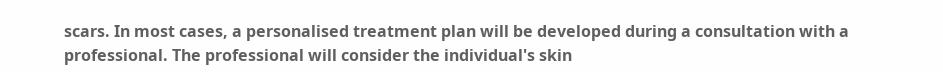scars. In most cases, a personalised treatment plan will be developed during a consultation with a professional. The professional will consider the individual's skin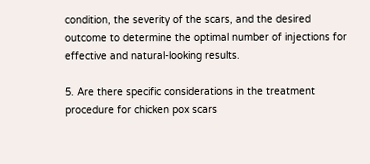condition, the severity of the scars, and the desired outcome to determine the optimal number of injections for effective and natural-looking results.

5. Are there specific considerations in the treatment procedure for chicken pox scars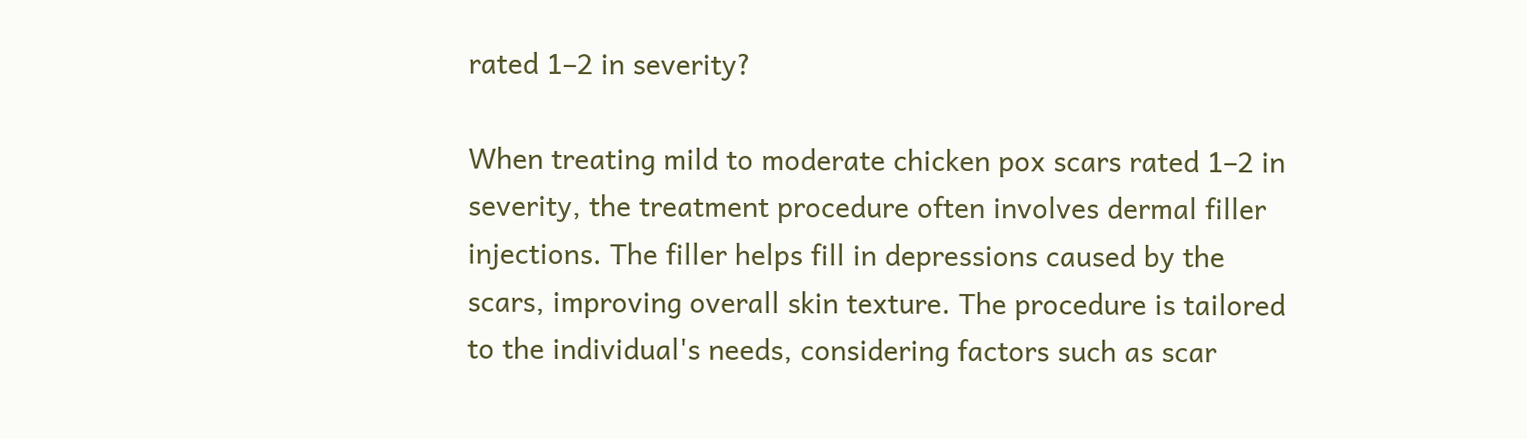rated 1–2 in severity?

When treating mild to moderate chicken pox scars rated 1–2 in severity, the treatment procedure often involves dermal filler injections. The filler helps fill in depressions caused by the scars, improving overall skin texture. The procedure is tailored to the individual's needs, considering factors such as scar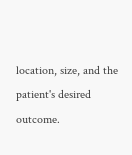location, size, and the patient's desired outcome.